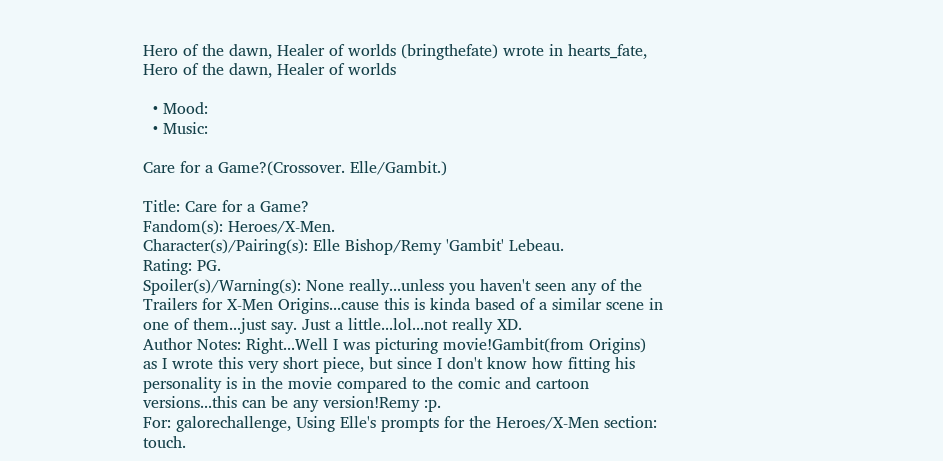Hero of the dawn, Healer of worlds (bringthefate) wrote in hearts_fate,
Hero of the dawn, Healer of worlds

  • Mood:
  • Music:

Care for a Game?(Crossover. Elle/Gambit.)

Title: Care for a Game?
Fandom(s): Heroes/X-Men.
Character(s)/Pairing(s): Elle Bishop/Remy 'Gambit' Lebeau.
Rating: PG.
Spoiler(s)/Warning(s): None really...unless you haven't seen any of the Trailers for X-Men Origins...cause this is kinda based of a similar scene in one of them...just say. Just a little...lol...not really XD.
Author Notes: Right...Well I was picturing movie!Gambit(from Origins) as I wrote this very short piece, but since I don't know how fitting his personality is in the movie compared to the comic and cartoon versions...this can be any version!Remy :p.
For: galorechallenge, Using Elle's prompts for the Heroes/X-Men section: touch.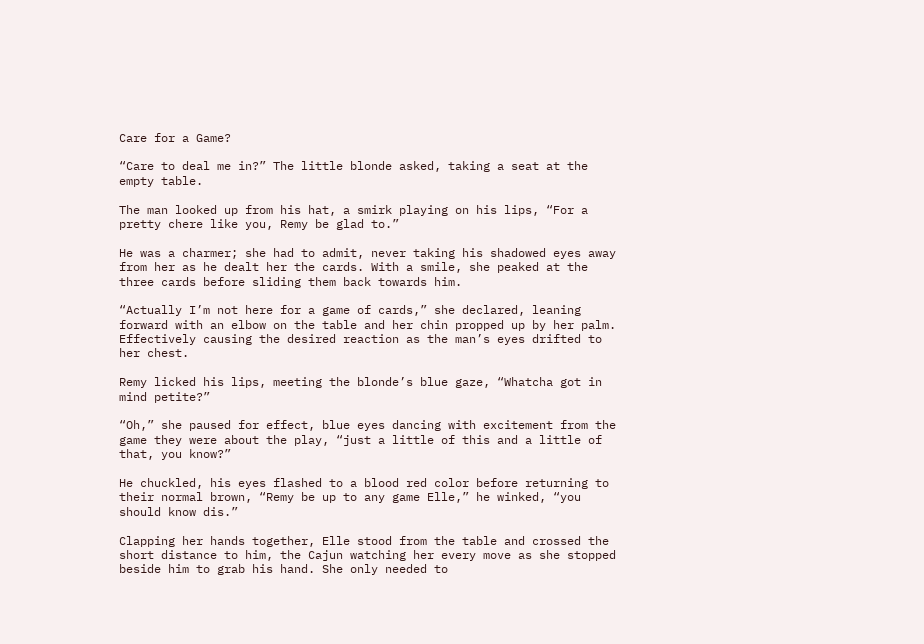Care for a Game?

“Care to deal me in?” The little blonde asked, taking a seat at the empty table.

The man looked up from his hat, a smirk playing on his lips, “For a pretty chere like you, Remy be glad to.”

He was a charmer; she had to admit, never taking his shadowed eyes away from her as he dealt her the cards. With a smile, she peaked at the three cards before sliding them back towards him.

“Actually I’m not here for a game of cards,” she declared, leaning forward with an elbow on the table and her chin propped up by her palm. Effectively causing the desired reaction as the man’s eyes drifted to her chest.

Remy licked his lips, meeting the blonde’s blue gaze, “Whatcha got in mind petite?”

“Oh,” she paused for effect, blue eyes dancing with excitement from the game they were about the play, “just a little of this and a little of that, you know?”

He chuckled, his eyes flashed to a blood red color before returning to their normal brown, “Remy be up to any game Elle,” he winked, “you should know dis.”

Clapping her hands together, Elle stood from the table and crossed the short distance to him, the Cajun watching her every move as she stopped beside him to grab his hand. She only needed to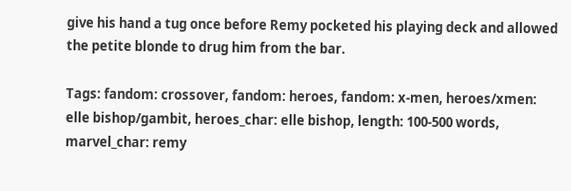give his hand a tug once before Remy pocketed his playing deck and allowed the petite blonde to drug him from the bar.

Tags: fandom: crossover, fandom: heroes, fandom: x-men, heroes/xmen: elle bishop/gambit, heroes_char: elle bishop, length: 100-500 words, marvel_char: remy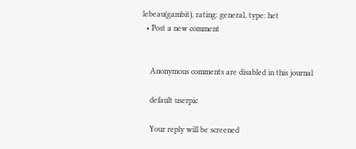lebeau(gambit), rating: general, type: het
  • Post a new comment


    Anonymous comments are disabled in this journal

    default userpic

    Your reply will be screened